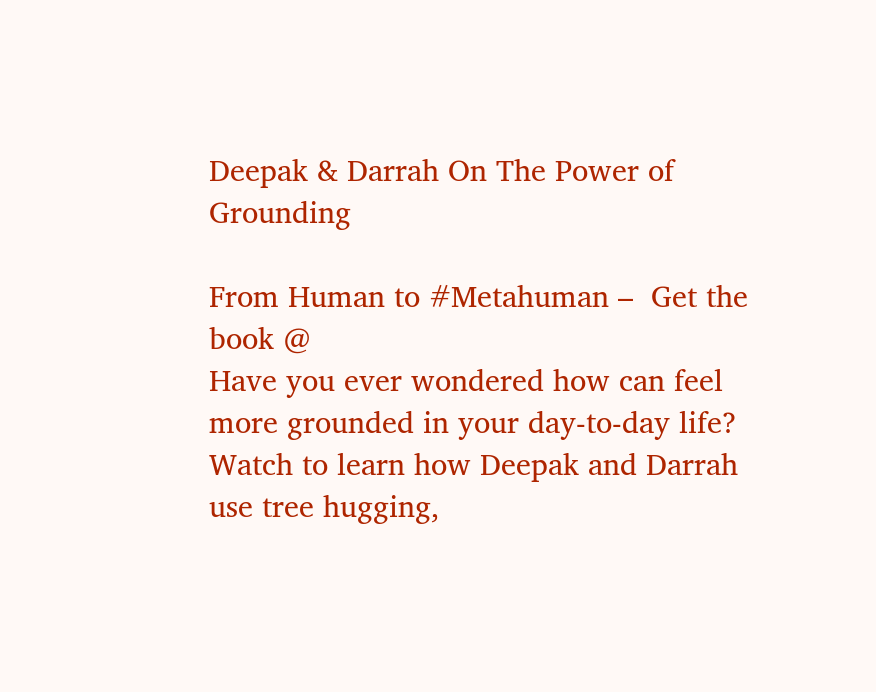Deepak & Darrah On The Power of Grounding

From Human to #Metahuman –  Get the book @
Have you ever wondered how can feel more grounded in your day-to-day life? Watch to learn how Deepak and Darrah use tree hugging,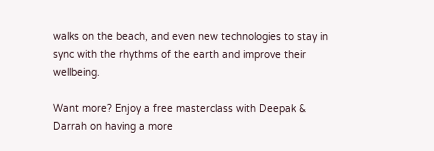walks on the beach, and even new technologies to stay in sync with the rhythms of the earth and improve their wellbeing.

Want more? Enjoy a free masterclass with Deepak & Darrah on having a more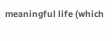meaningful life (which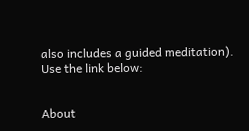also includes a guided meditation). Use the link below:


About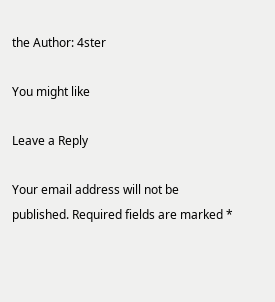the Author: 4ster

You might like

Leave a Reply

Your email address will not be published. Required fields are marked *